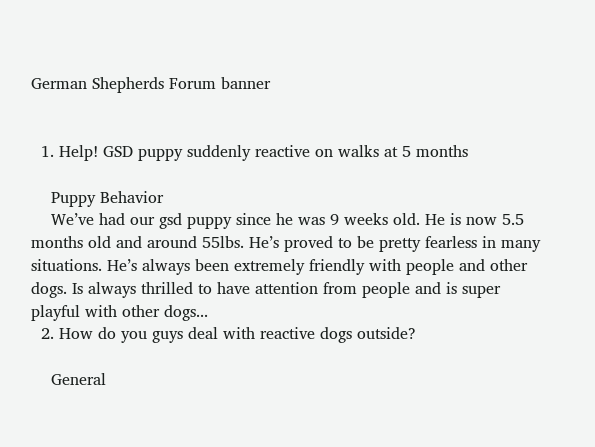German Shepherds Forum banner


  1. Help! GSD puppy suddenly reactive on walks at 5 months

    Puppy Behavior
    We’ve had our gsd puppy since he was 9 weeks old. He is now 5.5 months old and around 55lbs. He’s proved to be pretty fearless in many situations. He’s always been extremely friendly with people and other dogs. Is always thrilled to have attention from people and is super playful with other dogs...
  2. How do you guys deal with reactive dogs outside?

    General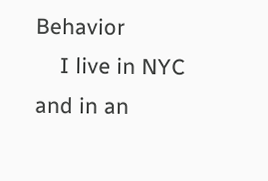Behavior
    I live in NYC and in an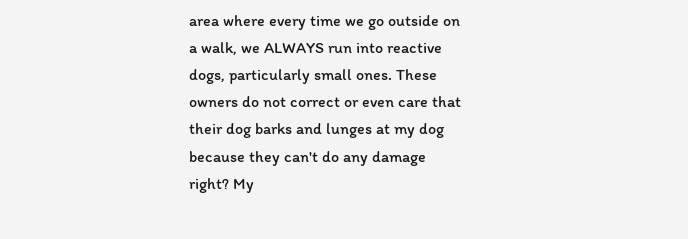area where every time we go outside on a walk, we ALWAYS run into reactive dogs, particularly small ones. These owners do not correct or even care that their dog barks and lunges at my dog because they can't do any damage right? My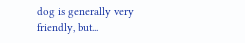dog is generally very friendly, but...